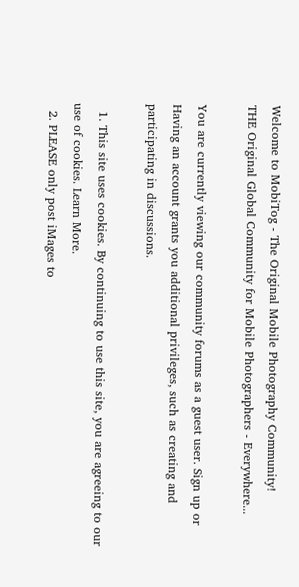Welcome to MobiTog - The Original Mobile Photography Community!
THE Original Global Community for Mobile Photographers - Everywhere...

You are currently viewing our community forums as a guest user. Sign up or
Having an account grants you additional privileges, such as creating and participating in discussions.

  1. This site uses cookies. By continuing to use this site, you are agreeing to our use of cookies. Learn More.
  2. PLEASE only post iMages to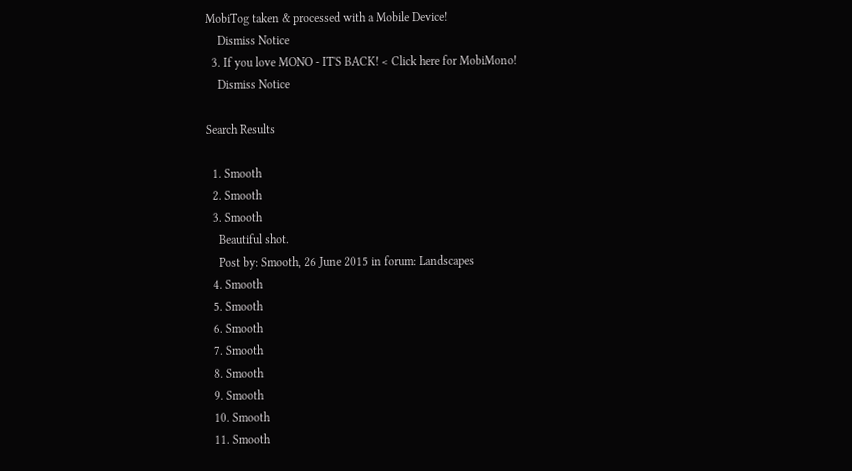MobiTog taken & processed with a Mobile Device!
    Dismiss Notice
  3. If you love MONO - IT'S BACK! < Click here for MobiMono!
    Dismiss Notice

Search Results

  1. Smooth
  2. Smooth
  3. Smooth
    Beautiful shot.
    Post by: Smooth, 26 June 2015 in forum: Landscapes
  4. Smooth
  5. Smooth
  6. Smooth
  7. Smooth
  8. Smooth
  9. Smooth
  10. Smooth
  11. Smooth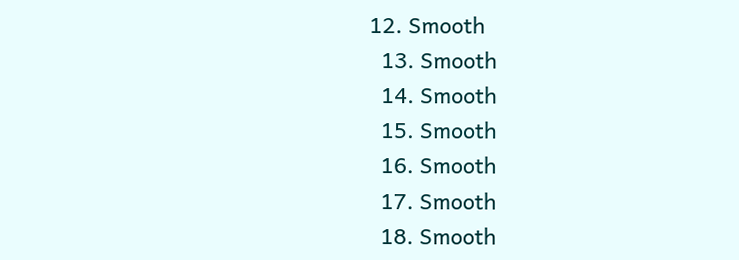12. Smooth
  13. Smooth
  14. Smooth
  15. Smooth
  16. Smooth
  17. Smooth
  18. Smooth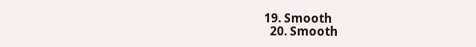19. Smooth
  20. Smooth